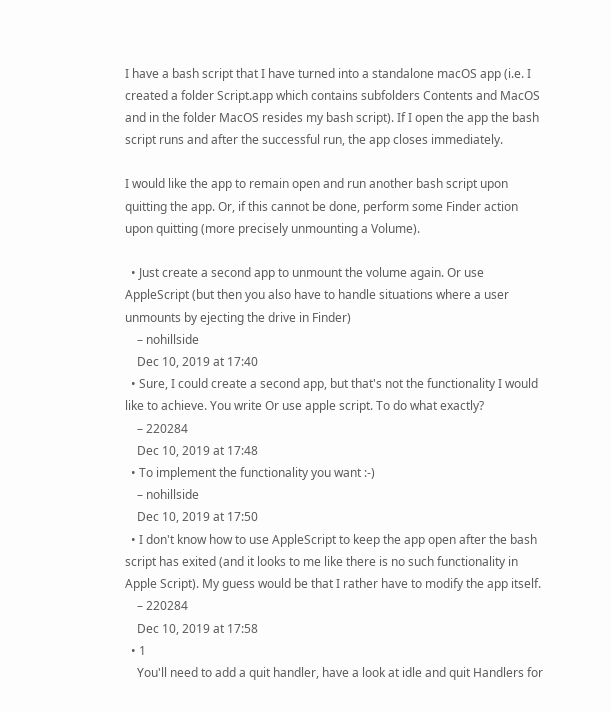I have a bash script that I have turned into a standalone macOS app (i.e. I created a folder Script.app which contains subfolders Contents and MacOS and in the folder MacOS resides my bash script). If I open the app the bash script runs and after the successful run, the app closes immediately.

I would like the app to remain open and run another bash script upon quitting the app. Or, if this cannot be done, perform some Finder action upon quitting (more precisely unmounting a Volume).

  • Just create a second app to unmount the volume again. Or use AppleScript (but then you also have to handle situations where a user unmounts by ejecting the drive in Finder)
    – nohillside
    Dec 10, 2019 at 17:40
  • Sure, I could create a second app, but that's not the functionality I would like to achieve. You write Or use apple script. To do what exactly?
    – 220284
    Dec 10, 2019 at 17:48
  • To implement the functionality you want :-)
    – nohillside
    Dec 10, 2019 at 17:50
  • I don't know how to use AppleScript to keep the app open after the bash script has exited (and it looks to me like there is no such functionality in Apple Script). My guess would be that I rather have to modify the app itself.
    – 220284
    Dec 10, 2019 at 17:58
  • 1
    You'll need to add a quit handler, have a look at idle and quit Handlers for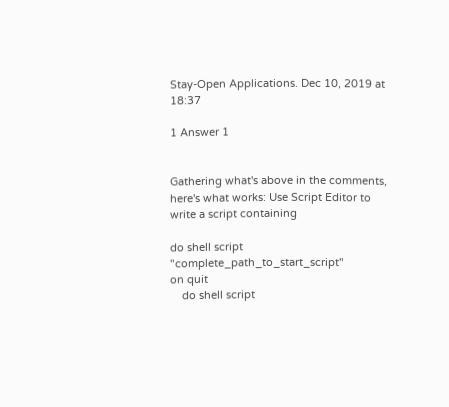Stay-Open Applications. Dec 10, 2019 at 18:37

1 Answer 1


Gathering what's above in the comments, here's what works: Use Script Editor to write a script containing

do shell script "complete_path_to_start_script"
on quit
    do shell script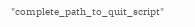"complete_path_to_quit_script"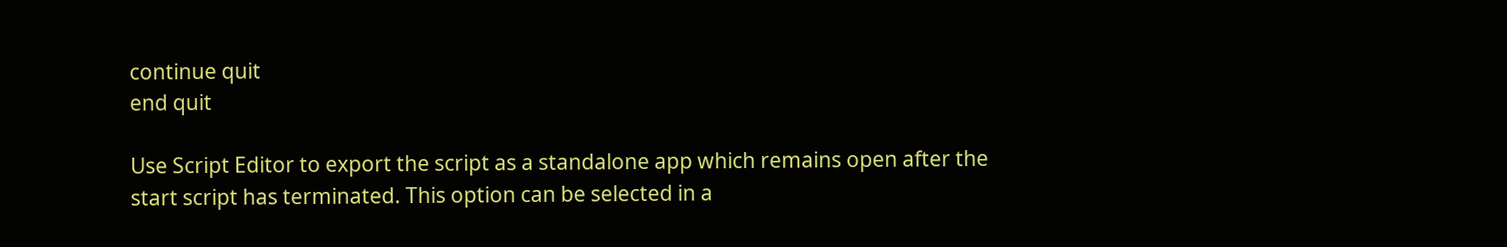continue quit
end quit

Use Script Editor to export the script as a standalone app which remains open after the start script has terminated. This option can be selected in a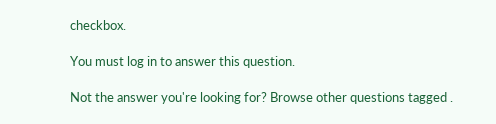checkbox.

You must log in to answer this question.

Not the answer you're looking for? Browse other questions tagged .